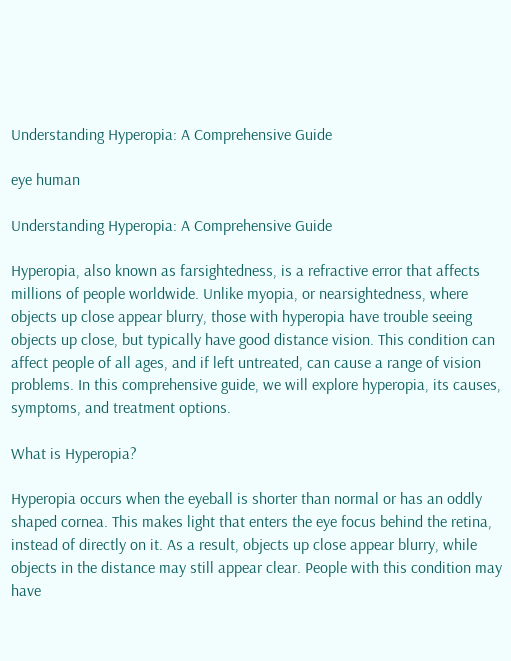Understanding Hyperopia: A Comprehensive Guide

eye human

Understanding Hyperopia: A Comprehensive Guide

Hyperopia, also known as farsightedness, is a refractive error that affects millions of people worldwide. Unlike myopia, or nearsightedness, where objects up close appear blurry, those with hyperopia have trouble seeing objects up close, but typically have good distance vision. This condition can affect people of all ages, and if left untreated, can cause a range of vision problems. In this comprehensive guide, we will explore hyperopia, its causes, symptoms, and treatment options.

What is Hyperopia?

Hyperopia occurs when the eyeball is shorter than normal or has an oddly shaped cornea. This makes light that enters the eye focus behind the retina, instead of directly on it. As a result, objects up close appear blurry, while objects in the distance may still appear clear. People with this condition may have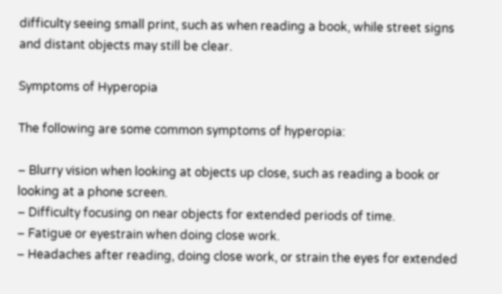difficulty seeing small print, such as when reading a book, while street signs and distant objects may still be clear.

Symptoms of Hyperopia

The following are some common symptoms of hyperopia:

– Blurry vision when looking at objects up close, such as reading a book or looking at a phone screen.
– Difficulty focusing on near objects for extended periods of time.
– Fatigue or eyestrain when doing close work.
– Headaches after reading, doing close work, or strain the eyes for extended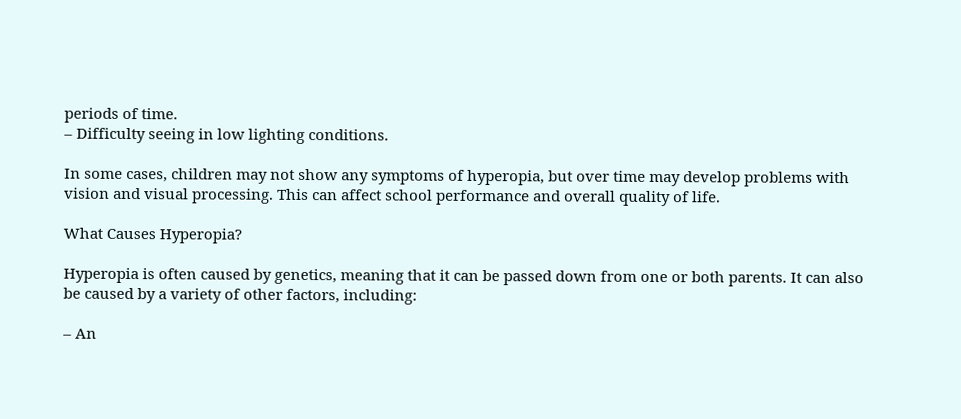periods of time.
– Difficulty seeing in low lighting conditions.

In some cases, children may not show any symptoms of hyperopia, but over time may develop problems with vision and visual processing. This can affect school performance and overall quality of life.

What Causes Hyperopia?

Hyperopia is often caused by genetics, meaning that it can be passed down from one or both parents. It can also be caused by a variety of other factors, including:

– An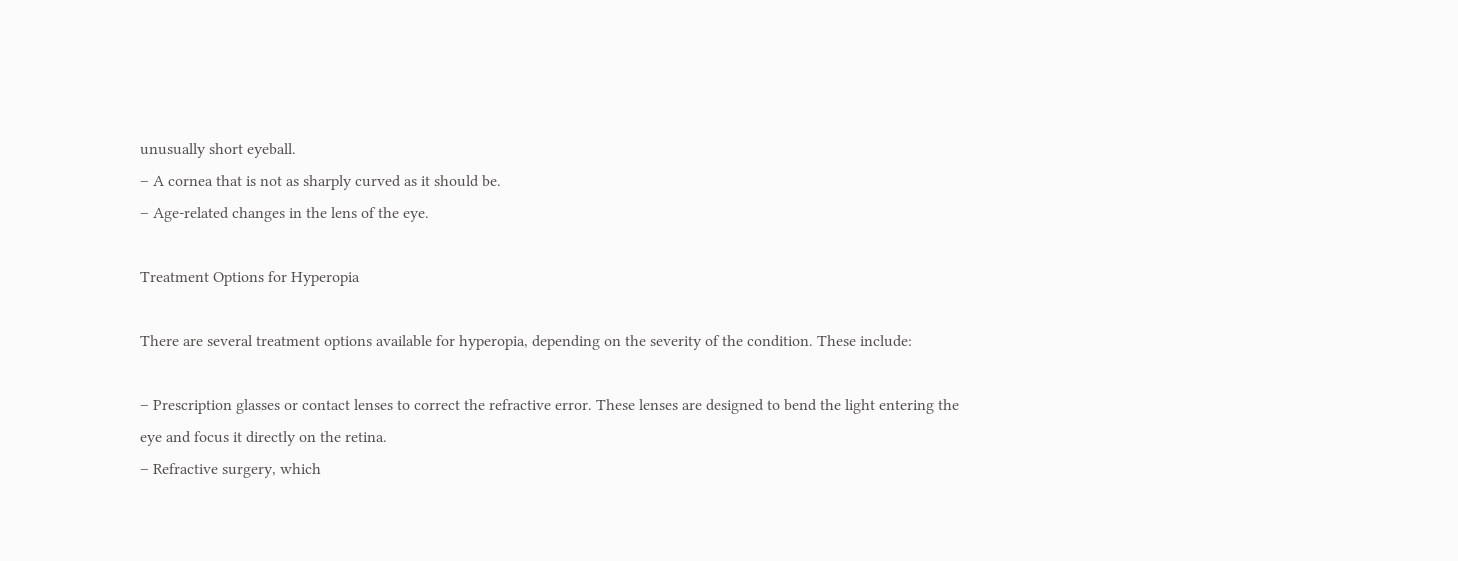unusually short eyeball.
– A cornea that is not as sharply curved as it should be.
– Age-related changes in the lens of the eye.

Treatment Options for Hyperopia

There are several treatment options available for hyperopia, depending on the severity of the condition. These include:

– Prescription glasses or contact lenses to correct the refractive error. These lenses are designed to bend the light entering the eye and focus it directly on the retina.
– Refractive surgery, which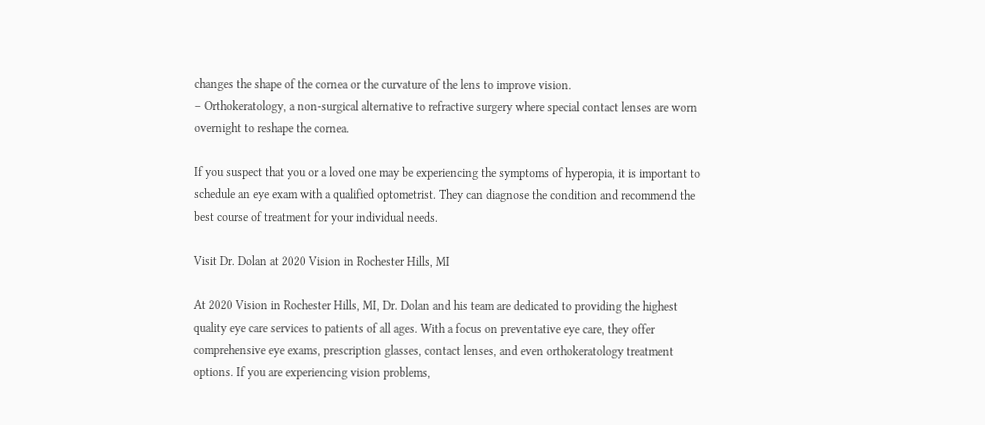changes the shape of the cornea or the curvature of the lens to improve vision.
– Orthokeratology, a non-surgical alternative to refractive surgery where special contact lenses are worn overnight to reshape the cornea.

If you suspect that you or a loved one may be experiencing the symptoms of hyperopia, it is important to schedule an eye exam with a qualified optometrist. They can diagnose the condition and recommend the best course of treatment for your individual needs.

Visit Dr. Dolan at 2020 Vision in Rochester Hills, MI

At 2020 Vision in Rochester Hills, MI, Dr. Dolan and his team are dedicated to providing the highest quality eye care services to patients of all ages. With a focus on preventative eye care, they offer comprehensive eye exams, prescription glasses, contact lenses, and even orthokeratology treatment options. If you are experiencing vision problems,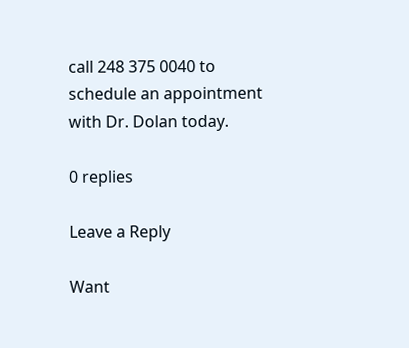call 248 375 0040 to schedule an appointment with Dr. Dolan today.

0 replies

Leave a Reply

Want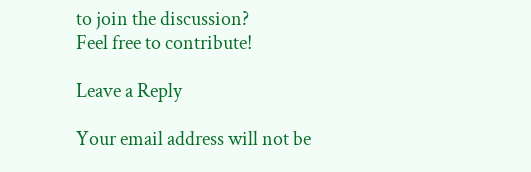to join the discussion?
Feel free to contribute!

Leave a Reply

Your email address will not be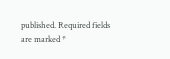published. Required fields are marked *